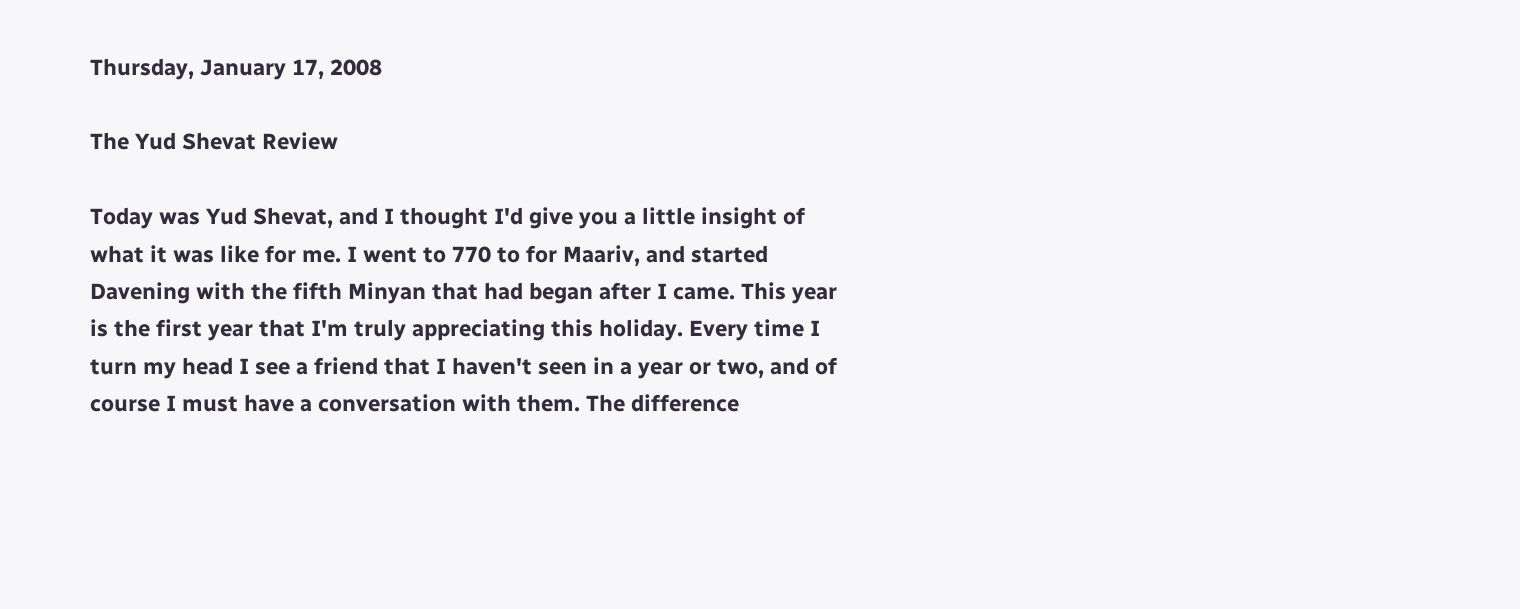Thursday, January 17, 2008

The Yud Shevat Review

Today was Yud Shevat, and I thought I'd give you a little insight of what it was like for me. I went to 770 to for Maariv, and started Davening with the fifth Minyan that had began after I came. This year is the first year that I'm truly appreciating this holiday. Every time I turn my head I see a friend that I haven't seen in a year or two, and of course I must have a conversation with them. The difference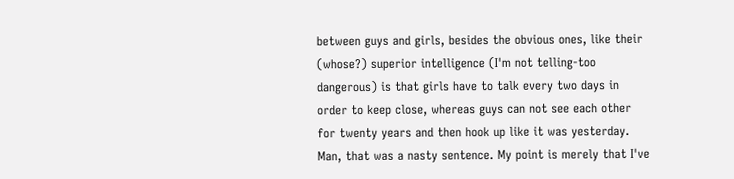between guys and girls, besides the obvious ones, like their (whose?) superior intelligence (I'm not telling-too dangerous) is that girls have to talk every two days in order to keep close, whereas guys can not see each other for twenty years and then hook up like it was yesterday. Man, that was a nasty sentence. My point is merely that I've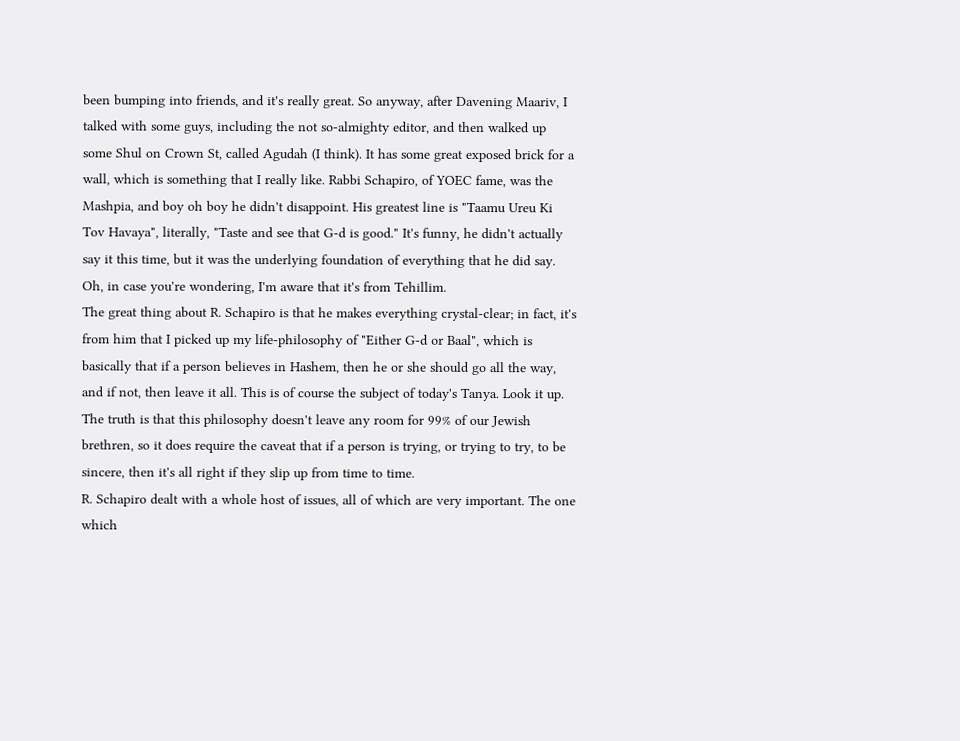been bumping into friends, and it's really great. So anyway, after Davening Maariv, I talked with some guys, including the not so-almighty editor, and then walked up some Shul on Crown St, called Agudah (I think). It has some great exposed brick for a wall, which is something that I really like. Rabbi Schapiro, of YOEC fame, was the Mashpia, and boy oh boy he didn't disappoint. His greatest line is "Taamu Ureu Ki Tov Havaya", literally, "Taste and see that G-d is good." It's funny, he didn't actually say it this time, but it was the underlying foundation of everything that he did say. Oh, in case you're wondering, I'm aware that it's from Tehillim.
The great thing about R. Schapiro is that he makes everything crystal-clear; in fact, it's from him that I picked up my life-philosophy of "Either G-d or Baal", which is basically that if a person believes in Hashem, then he or she should go all the way, and if not, then leave it all. This is of course the subject of today's Tanya. Look it up. The truth is that this philosophy doesn't leave any room for 99% of our Jewish brethren, so it does require the caveat that if a person is trying, or trying to try, to be sincere, then it's all right if they slip up from time to time.
R. Schapiro dealt with a whole host of issues, all of which are very important. The one which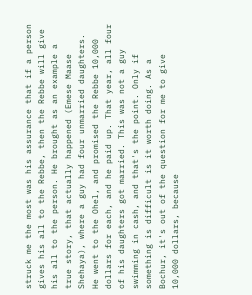struck me the most was his assurance that if a person gives his all to the Rebbe, then the Rebbe will give his all to the person. He brought as an example a true story, that actually happened (Emese Maase Shehaya), where a guy had four unmarried daughters. He went to the Ohel, and promised the Rebbe 10,000 dollars for each, and he paid up. That year, all four of his daughters got married. This was not a guy swimming in cash, and that's the point. Only if something is difficult is it worth doing. As a Bochur, it's out of the question for me to give 10,000 dollars, because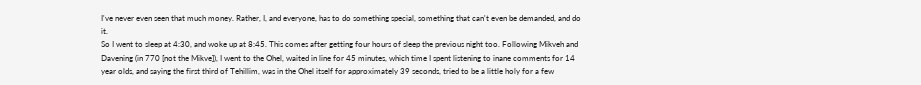I've never even seen that much money. Rather, I, and everyone, has to do something special, something that can't even be demanded, and do it.
So I went to sleep at 4:30, and woke up at 8:45. This comes after getting four hours of sleep the previous night too. Following Mikveh and Davening (in 770 [not the Mikve]), I went to the Ohel, waited in line for 45 minutes, which time I spent listening to inane comments for 14 year olds, and saying the first third of Tehillim, was in the Ohel itself for approximately 39 seconds, tried to be a little holy for a few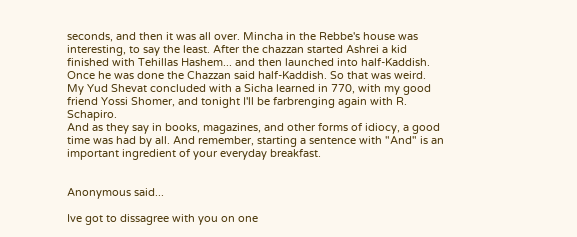seconds, and then it was all over. Mincha in the Rebbe's house was interesting, to say the least. After the chazzan started Ashrei a kid finished with Tehillas Hashem... and then launched into half-Kaddish. Once he was done the Chazzan said half-Kaddish. So that was weird. My Yud Shevat concluded with a Sicha learned in 770, with my good friend Yossi Shomer, and tonight I'll be farbrenging again with R. Schapiro.
And as they say in books, magazines, and other forms of idiocy, a good time was had by all. And remember, starting a sentence with "And" is an important ingredient of your everyday breakfast.


Anonymous said...

Ive got to dissagree with you on one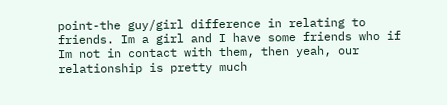point-the guy/girl difference in relating to friends. Im a girl and I have some friends who if Im not in contact with them, then yeah, our relationship is pretty much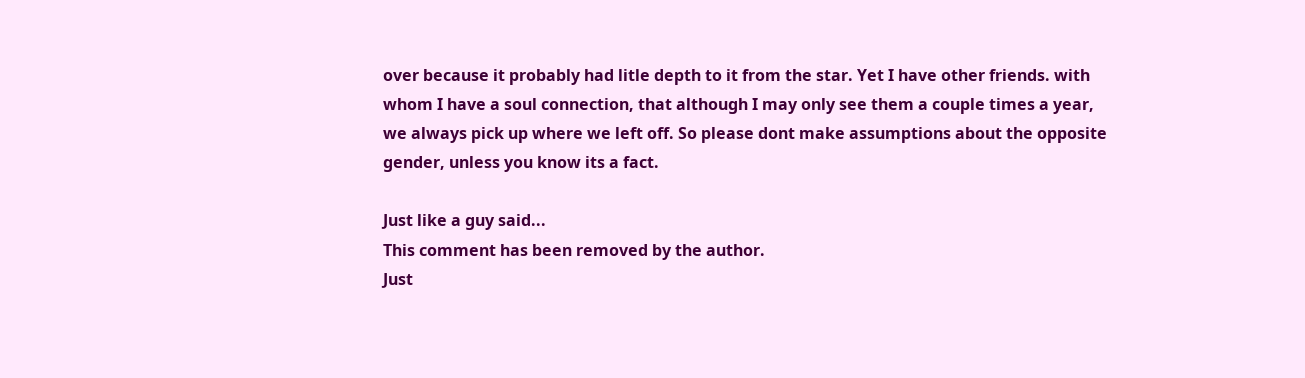over because it probably had litle depth to it from the star. Yet I have other friends. with whom I have a soul connection, that although I may only see them a couple times a year, we always pick up where we left off. So please dont make assumptions about the opposite gender, unless you know its a fact.

Just like a guy said...
This comment has been removed by the author.
Just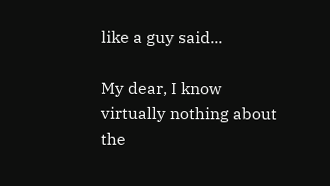like a guy said...

My dear, I know virtually nothing about the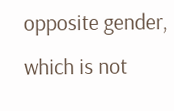opposite gender, which is not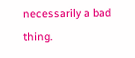necessarily a bad thing.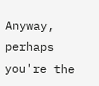Anyway, perhaps you're the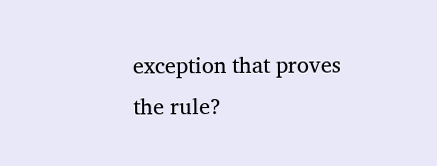exception that proves the rule?